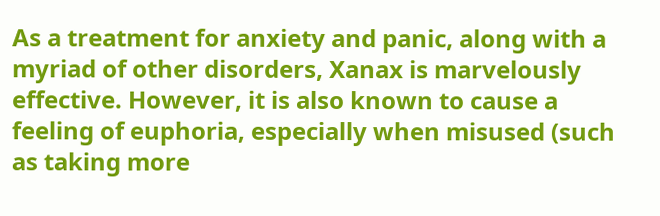As a treatment for anxiety and panic, along with a myriad of other disorders, Xanax is marvelously effective. However, it is also known to cause a feeling of euphoria, especially when misused (such as taking more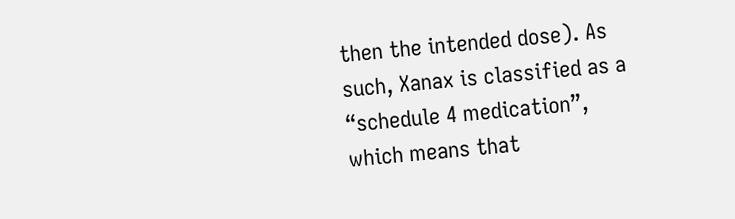then the intended dose). As such, Xanax is classified as a “schedule 4 medication”, which means that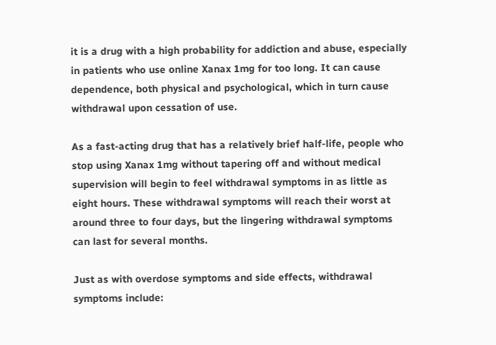it is a drug with a high probability for addiction and abuse, especially in patients who use online Xanax 1mg for too long. It can cause dependence, both physical and psychological, which in turn cause withdrawal upon cessation of use.

As a fast-acting drug that has a relatively brief half-life, people who stop using Xanax 1mg without tapering off and without medical supervision will begin to feel withdrawal symptoms in as little as eight hours. These withdrawal symptoms will reach their worst at around three to four days, but the lingering withdrawal symptoms can last for several months.

Just as with overdose symptoms and side effects, withdrawal symptoms include: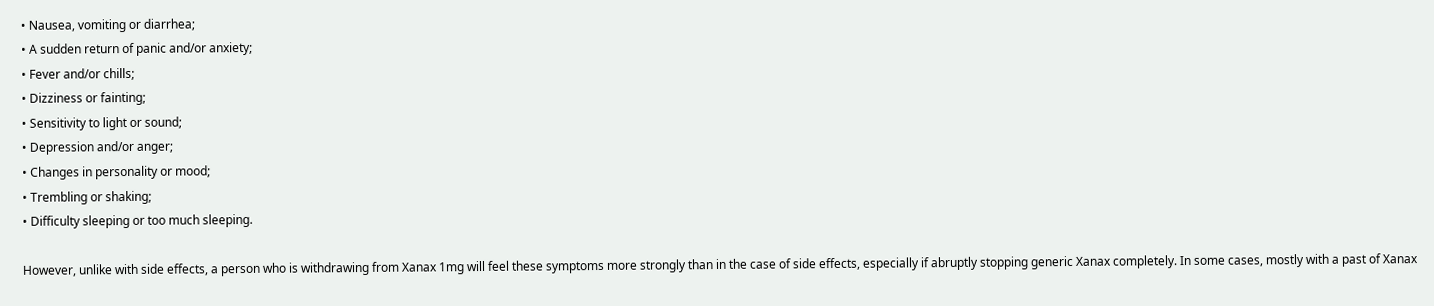• Nausea, vomiting or diarrhea;
• A sudden return of panic and/or anxiety;
• Fever and/or chills;
• Dizziness or fainting;
• Sensitivity to light or sound;
• Depression and/or anger;
• Changes in personality or mood;
• Trembling or shaking;
• Difficulty sleeping or too much sleeping.

However, unlike with side effects, a person who is withdrawing from Xanax 1mg will feel these symptoms more strongly than in the case of side effects, especially if abruptly stopping generic Xanax completely. In some cases, mostly with a past of Xanax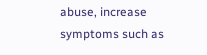abuse, increase symptoms such as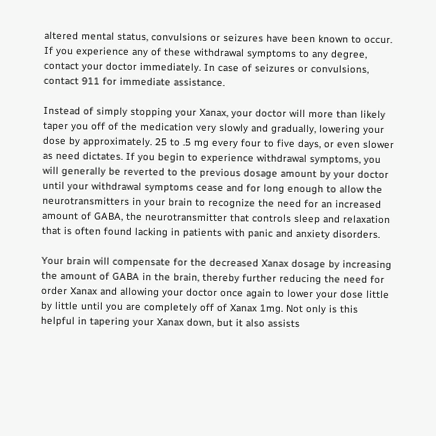altered mental status, convulsions or seizures have been known to occur. If you experience any of these withdrawal symptoms to any degree, contact your doctor immediately. In case of seizures or convulsions, contact 911 for immediate assistance.

Instead of simply stopping your Xanax, your doctor will more than likely taper you off of the medication very slowly and gradually, lowering your dose by approximately. 25 to .5 mg every four to five days, or even slower as need dictates. If you begin to experience withdrawal symptoms, you will generally be reverted to the previous dosage amount by your doctor until your withdrawal symptoms cease and for long enough to allow the neurotransmitters in your brain to recognize the need for an increased amount of GABA, the neurotransmitter that controls sleep and relaxation that is often found lacking in patients with panic and anxiety disorders.

Your brain will compensate for the decreased Xanax dosage by increasing the amount of GABA in the brain, thereby further reducing the need for order Xanax and allowing your doctor once again to lower your dose little by little until you are completely off of Xanax 1mg. Not only is this helpful in tapering your Xanax down, but it also assists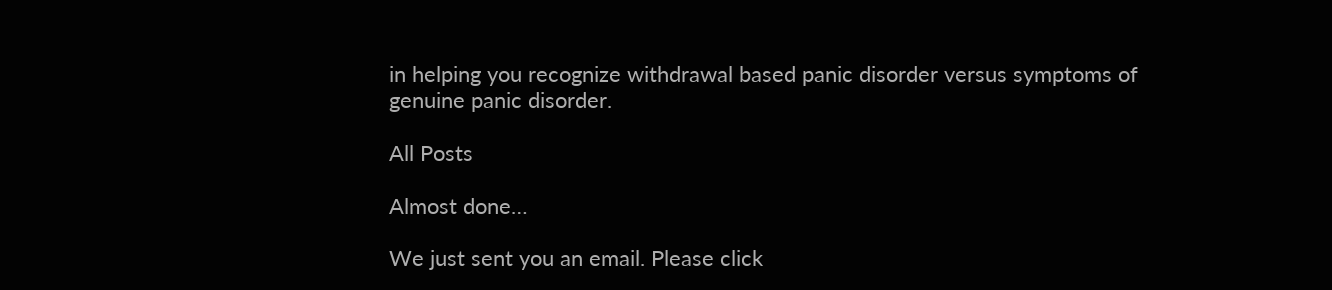in helping you recognize withdrawal based panic disorder versus symptoms of genuine panic disorder.

All Posts

Almost done…

We just sent you an email. Please click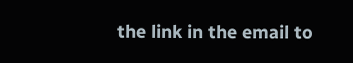the link in the email to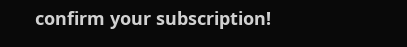confirm your subscription!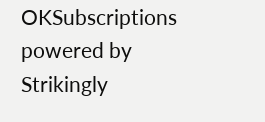OKSubscriptions powered by Strikingly